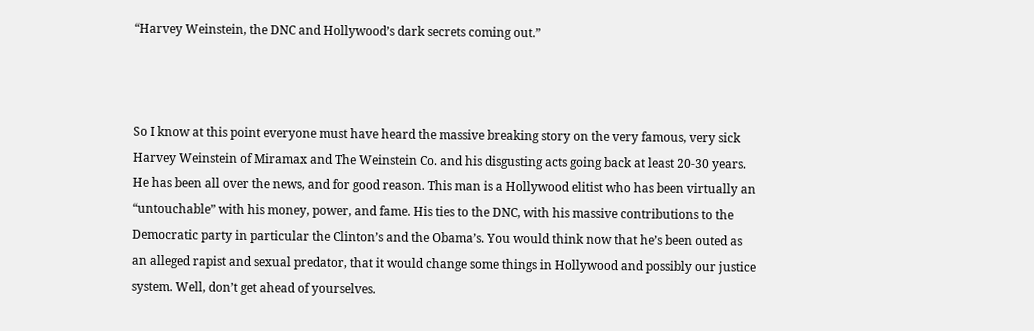“Harvey Weinstein, the DNC and Hollywood’s dark secrets coming out.”



So I know at this point everyone must have heard the massive breaking story on the very famous, very sick Harvey Weinstein of Miramax and The Weinstein Co. and his disgusting acts going back at least 20-30 years. He has been all over the news, and for good reason. This man is a Hollywood elitist who has been virtually an “untouchable” with his money, power, and fame. His ties to the DNC, with his massive contributions to the Democratic party in particular the Clinton’s and the Obama’s. You would think now that he’s been outed as an alleged rapist and sexual predator, that it would change some things in Hollywood and possibly our justice system. Well, don’t get ahead of yourselves.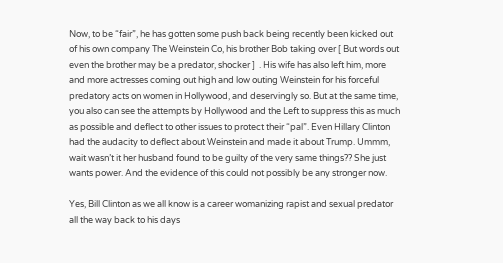Now, to be “fair”, he has gotten some push back being recently been kicked out of his own company The Weinstein Co, his brother Bob taking over [ But words out even the brother may be a predator, shocker ]  . His wife has also left him, more and more actresses coming out high and low outing Weinstein for his forceful predatory acts on women in Hollywood, and deservingly so. But at the same time, you also can see the attempts by Hollywood and the Left to suppress this as much as possible and deflect to other issues to protect their “pal”. Even Hillary Clinton had the audacity to deflect about Weinstein and made it about Trump. Ummm, wait wasn’t it her husband found to be guilty of the very same things?? She just wants power. And the evidence of this could not possibly be any stronger now.

Yes, Bill Clinton as we all know is a career womanizing rapist and sexual predator all the way back to his days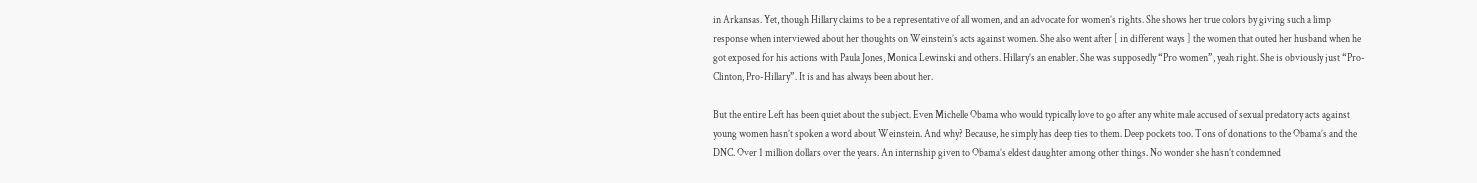in Arkansas. Yet, though Hillary claims to be a representative of all women, and an advocate for women’s rights. She shows her true colors by giving such a limp response when interviewed about her thoughts on Weinstein’s acts against women. She also went after [ in different ways ] the women that outed her husband when he got exposed for his actions with Paula Jones, Monica Lewinski and others. Hillary’s an enabler. She was supposedly “Pro women”, yeah right. She is obviously just “Pro-Clinton, Pro-Hillary”. It is and has always been about her.

But the entire Left has been quiet about the subject. Even Michelle Obama who would typically love to go after any white male accused of sexual predatory acts against young women hasn’t spoken a word about Weinstein. And why? Because, he simply has deep ties to them. Deep pockets too. Tons of donations to the Obama’s and the DNC. Over 1 million dollars over the years. An internship given to Obama’s eldest daughter among other things. No wonder she hasn’t condemned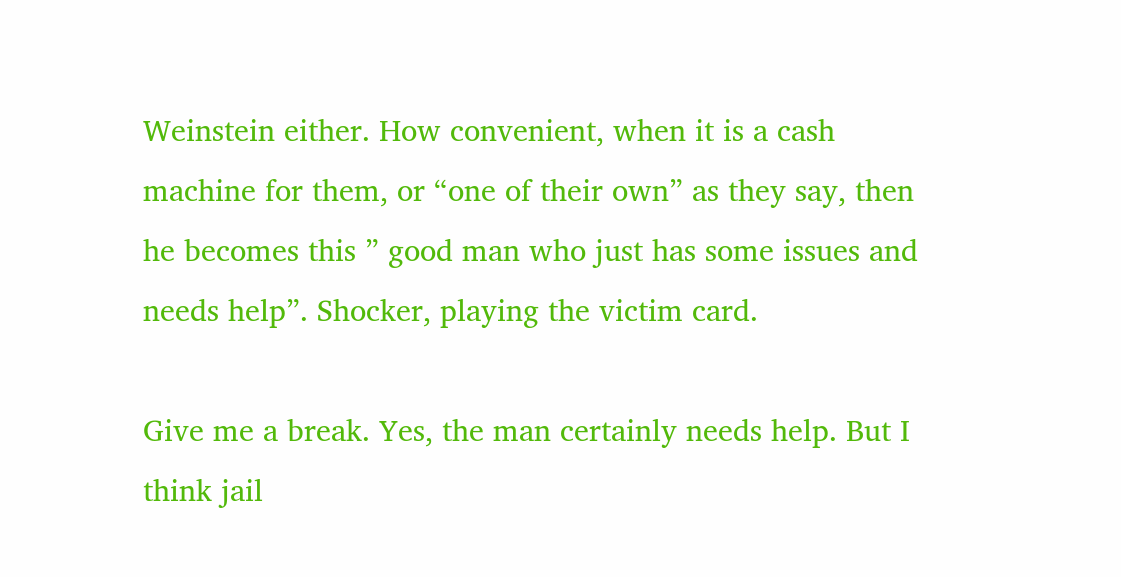Weinstein either. How convenient, when it is a cash machine for them, or “one of their own” as they say, then he becomes this ” good man who just has some issues and needs help”. Shocker, playing the victim card.

Give me a break. Yes, the man certainly needs help. But I think jail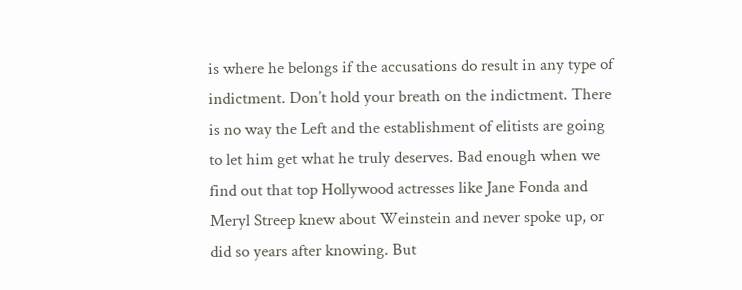is where he belongs if the accusations do result in any type of indictment. Don’t hold your breath on the indictment. There is no way the Left and the establishment of elitists are going to let him get what he truly deserves. Bad enough when we find out that top Hollywood actresses like Jane Fonda and Meryl Streep knew about Weinstein and never spoke up, or did so years after knowing. But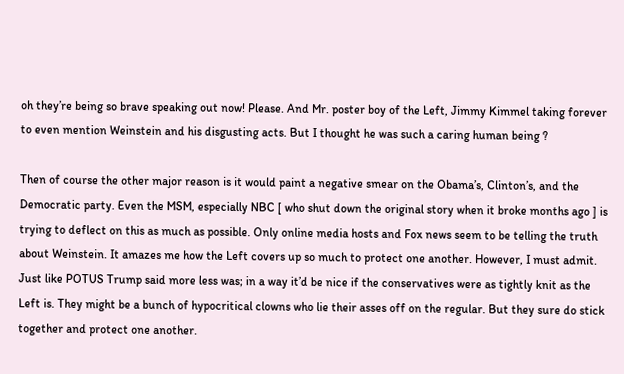oh they’re being so brave speaking out now! Please. And Mr. poster boy of the Left, Jimmy Kimmel taking forever to even mention Weinstein and his disgusting acts. But I thought he was such a caring human being ?

Then of course the other major reason is it would paint a negative smear on the Obama’s, Clinton’s, and the Democratic party. Even the MSM, especially NBC [ who shut down the original story when it broke months ago ] is trying to deflect on this as much as possible. Only online media hosts and Fox news seem to be telling the truth about Weinstein. It amazes me how the Left covers up so much to protect one another. However, I must admit. Just like POTUS Trump said more less was; in a way it’d be nice if the conservatives were as tightly knit as the Left is. They might be a bunch of hypocritical clowns who lie their asses off on the regular. But they sure do stick together and protect one another.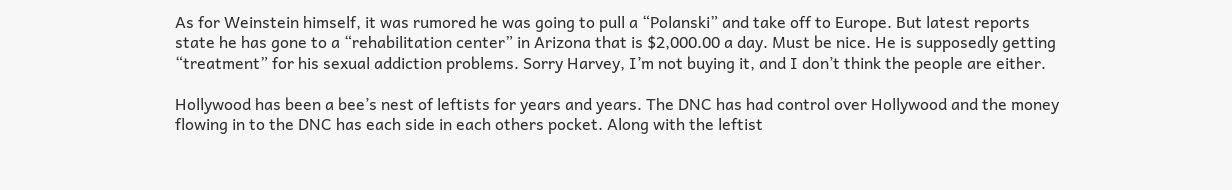As for Weinstein himself, it was rumored he was going to pull a “Polanski” and take off to Europe. But latest reports state he has gone to a “rehabilitation center” in Arizona that is $2,000.00 a day. Must be nice. He is supposedly getting “treatment” for his sexual addiction problems. Sorry Harvey, I’m not buying it, and I don’t think the people are either.

Hollywood has been a bee’s nest of leftists for years and years. The DNC has had control over Hollywood and the money flowing in to the DNC has each side in each others pocket. Along with the leftist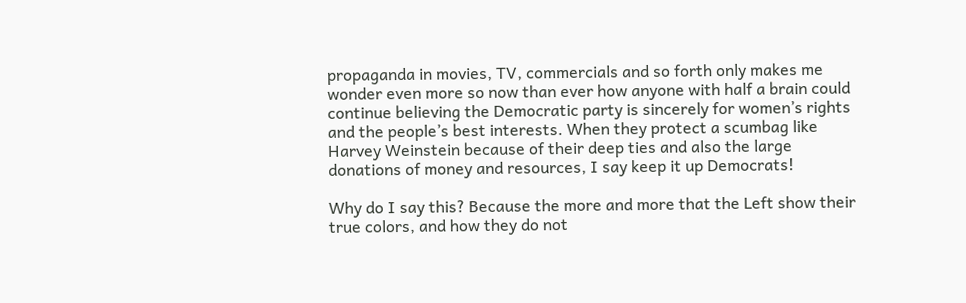propaganda in movies, TV, commercials and so forth only makes me wonder even more so now than ever how anyone with half a brain could continue believing the Democratic party is sincerely for women’s rights and the people’s best interests. When they protect a scumbag like Harvey Weinstein because of their deep ties and also the large donations of money and resources, I say keep it up Democrats!

Why do I say this? Because the more and more that the Left show their true colors, and how they do not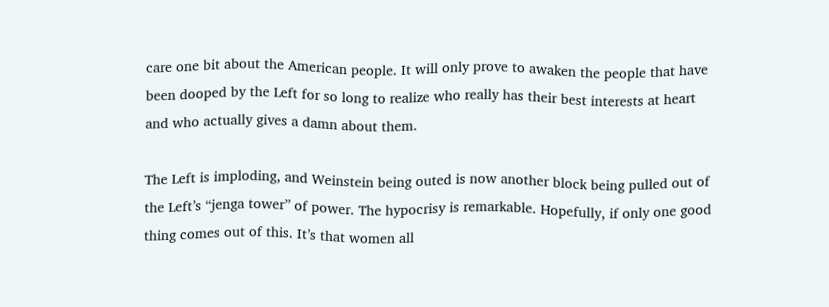care one bit about the American people. It will only prove to awaken the people that have been dooped by the Left for so long to realize who really has their best interests at heart and who actually gives a damn about them.

The Left is imploding, and Weinstein being outed is now another block being pulled out of the Left’s “jenga tower” of power. The hypocrisy is remarkable. Hopefully, if only one good thing comes out of this. It’s that women all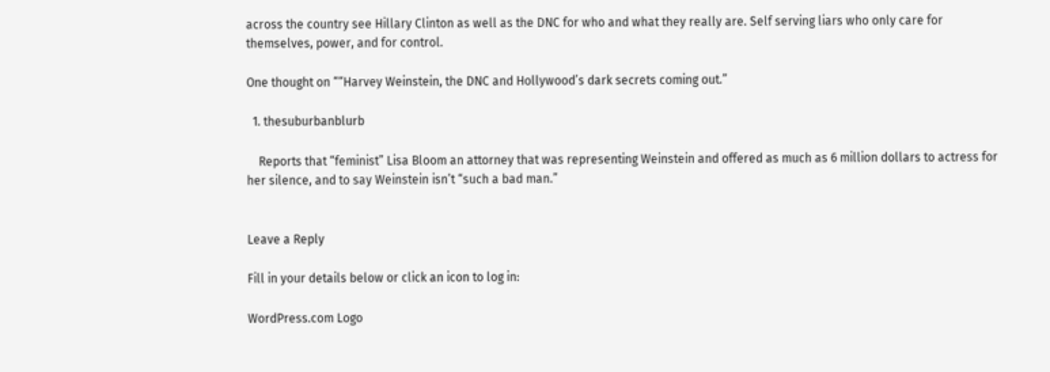across the country see Hillary Clinton as well as the DNC for who and what they really are. Self serving liars who only care for themselves, power, and for control.

One thought on ““Harvey Weinstein, the DNC and Hollywood’s dark secrets coming out.”

  1. thesuburbanblurb

    Reports that “feminist” Lisa Bloom an attorney that was representing Weinstein and offered as much as 6 million dollars to actress for her silence, and to say Weinstein isn’t “such a bad man.”


Leave a Reply

Fill in your details below or click an icon to log in:

WordPress.com Logo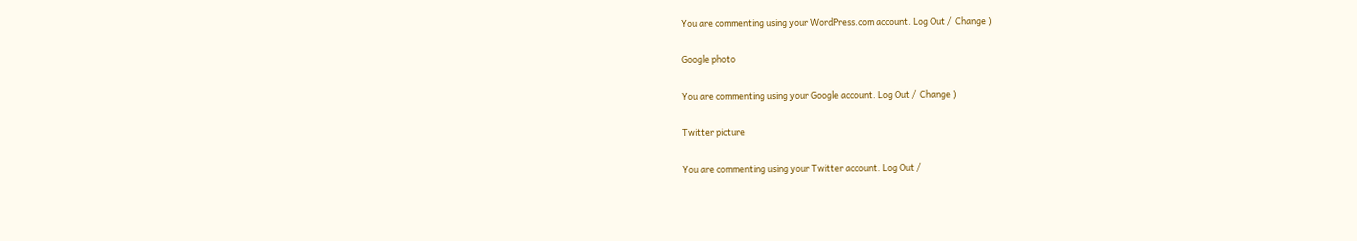You are commenting using your WordPress.com account. Log Out /  Change )

Google photo

You are commenting using your Google account. Log Out /  Change )

Twitter picture

You are commenting using your Twitter account. Log Out /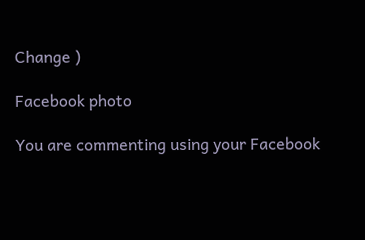Change )

Facebook photo

You are commenting using your Facebook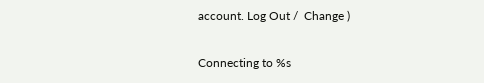account. Log Out /  Change )

Connecting to %s